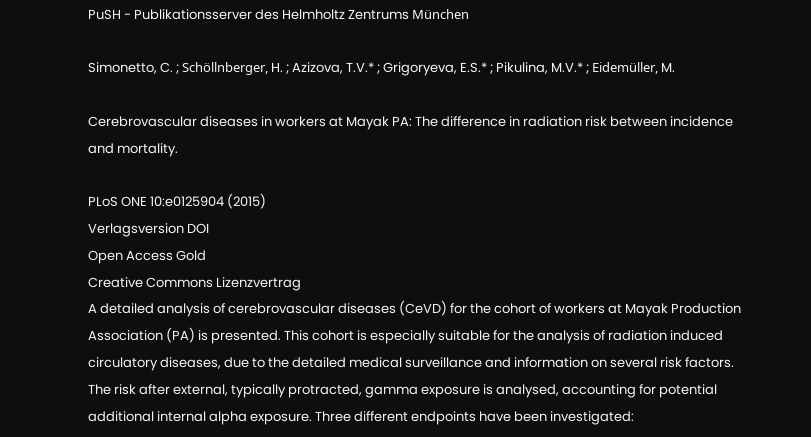PuSH - Publikationsserver des Helmholtz Zentrums München

Simonetto, C. ; Schöllnberger, H. ; Azizova, T.V.* ; Grigoryeva, E.S.* ; Pikulina, M.V.* ; Eidemüller, M.

Cerebrovascular diseases in workers at Mayak PA: The difference in radiation risk between incidence and mortality.

PLoS ONE 10:e0125904 (2015)
Verlagsversion DOI
Open Access Gold
Creative Commons Lizenzvertrag
A detailed analysis of cerebrovascular diseases (CeVD) for the cohort of workers at Mayak Production Association (PA) is presented. This cohort is especially suitable for the analysis of radiation induced circulatory diseases, due to the detailed medical surveillance and information on several risk factors. The risk after external, typically protracted, gamma exposure is analysed, accounting for potential additional internal alpha exposure. Three different endpoints have been investigated: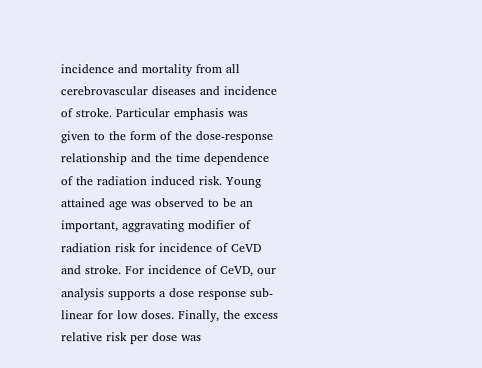incidence and mortality from all cerebrovascular diseases and incidence of stroke. Particular emphasis was given to the form of the dose-response relationship and the time dependence of the radiation induced risk. Young attained age was observed to be an important, aggravating modifier of radiation risk for incidence of CeVD and stroke. For incidence of CeVD, our analysis supports a dose response sub-linear for low doses. Finally, the excess relative risk per dose was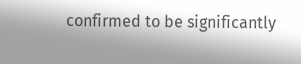confirmed to be significantly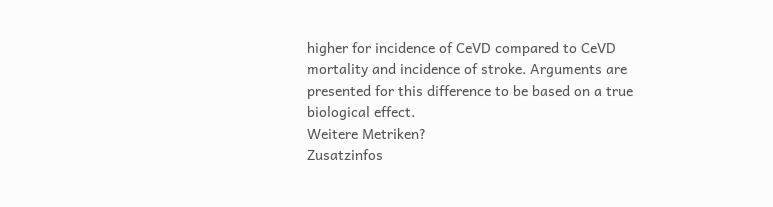higher for incidence of CeVD compared to CeVD mortality and incidence of stroke. Arguments are presented for this difference to be based on a true biological effect.
Weitere Metriken?
Zusatzinfos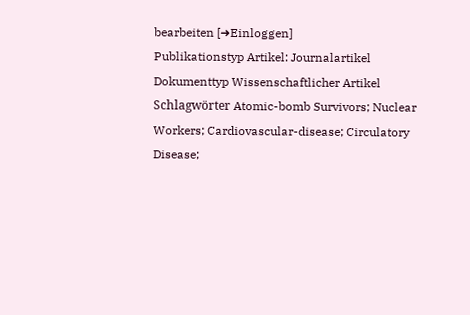bearbeiten [➜Einloggen]
Publikationstyp Artikel: Journalartikel
Dokumenttyp Wissenschaftlicher Artikel
Schlagwörter Atomic-bomb Survivors; Nuclear Workers; Cardiovascular-disease; Circulatory Disease;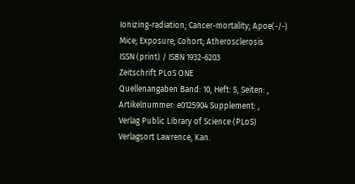Ionizing-radiation; Cancer-mortality; Apoe(-/-) Mice; Exposure; Cohort; Atherosclerosis
ISSN (print) / ISBN 1932-6203
Zeitschrift PLoS ONE
Quellenangaben Band: 10, Heft: 5, Seiten: , Artikelnummer: e0125904 Supplement: ,
Verlag Public Library of Science (PLoS)
Verlagsort Lawrence, Kan.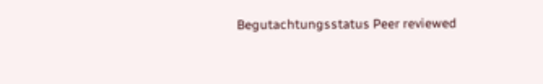Begutachtungsstatus Peer reviewed